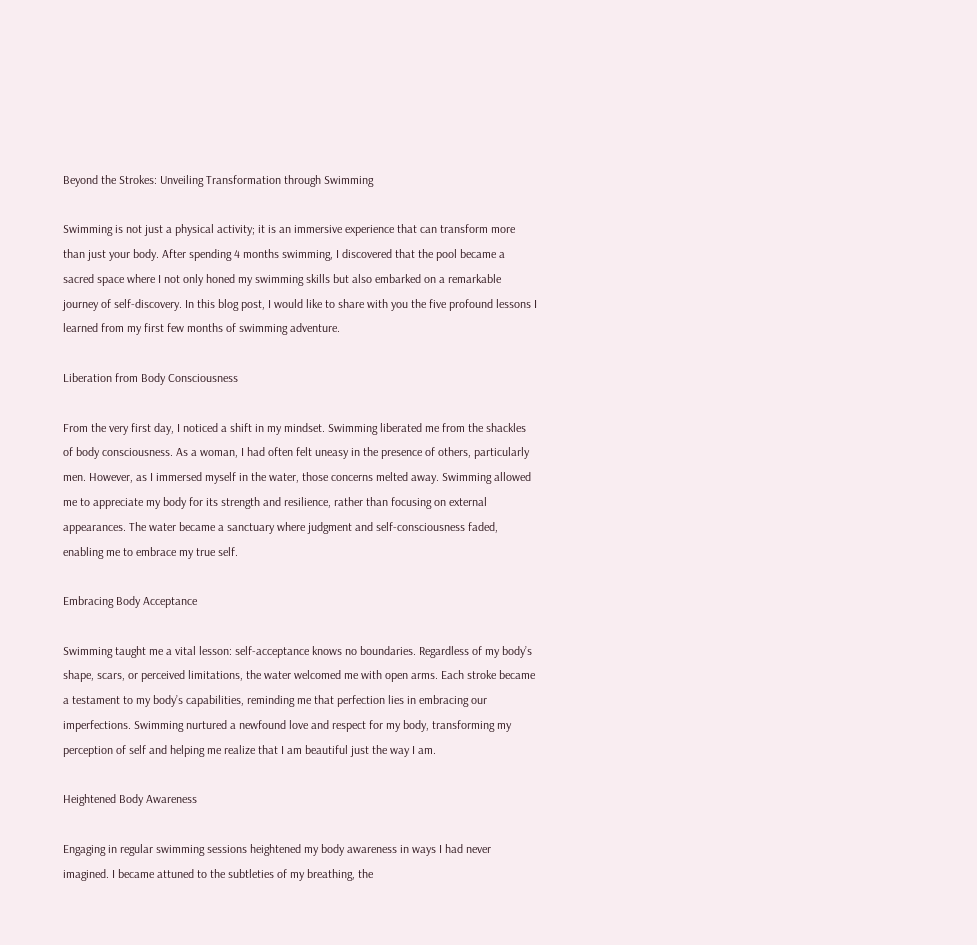Beyond the Strokes: Unveiling Transformation through Swimming

Swimming is not just a physical activity; it is an immersive experience that can transform more than just your body. After spending 4 months swimming, I discovered that the pool became a sacred space where I not only honed my swimming skills but also embarked on a remarkable journey of self-discovery. In this blog post, I would like to share with you the five profound lessons I learned from my first few months of swimming adventure.

Liberation from Body Consciousness

From the very first day, I noticed a shift in my mindset. Swimming liberated me from the shackles of body consciousness. As a woman, I had often felt uneasy in the presence of others, particularly men. However, as I immersed myself in the water, those concerns melted away. Swimming allowed me to appreciate my body for its strength and resilience, rather than focusing on external appearances. The water became a sanctuary where judgment and self-consciousness faded, enabling me to embrace my true self.

Embracing Body Acceptance

Swimming taught me a vital lesson: self-acceptance knows no boundaries. Regardless of my body’s shape, scars, or perceived limitations, the water welcomed me with open arms. Each stroke became a testament to my body’s capabilities, reminding me that perfection lies in embracing our imperfections. Swimming nurtured a newfound love and respect for my body, transforming my perception of self and helping me realize that I am beautiful just the way I am.

Heightened Body Awareness

Engaging in regular swimming sessions heightened my body awareness in ways I had never imagined. I became attuned to the subtleties of my breathing, the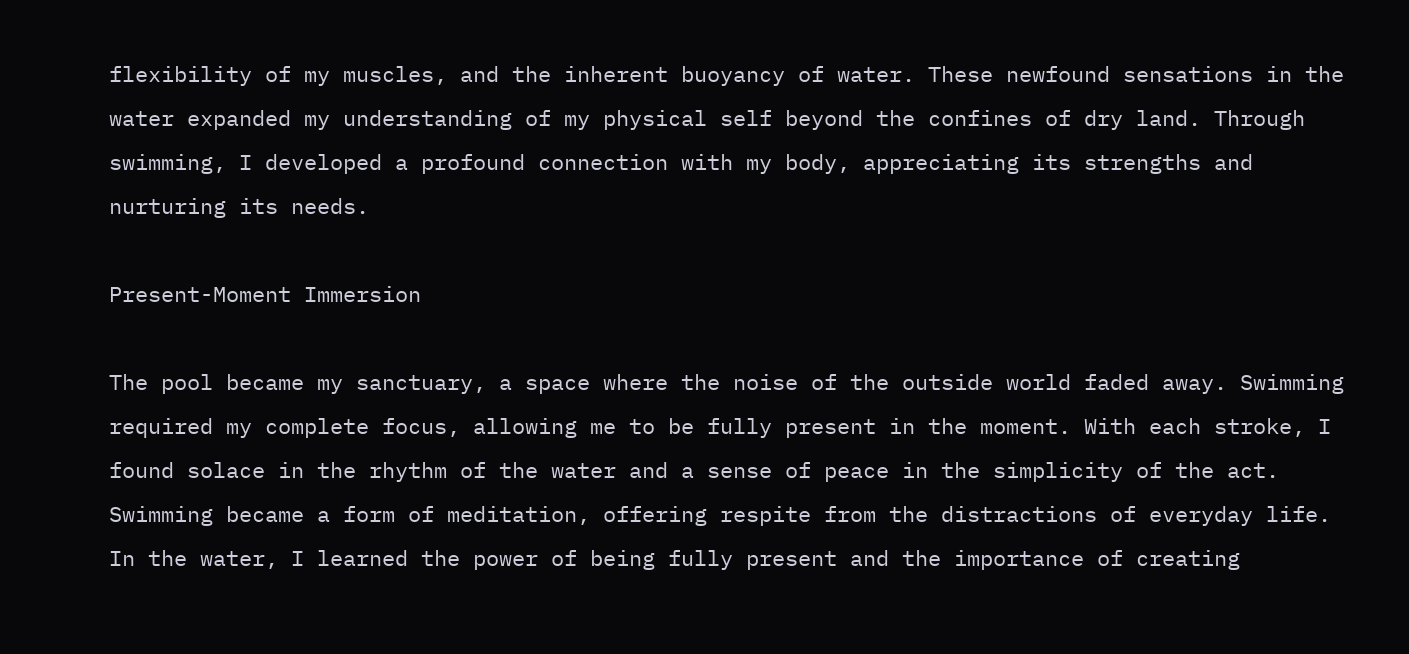flexibility of my muscles, and the inherent buoyancy of water. These newfound sensations in the water expanded my understanding of my physical self beyond the confines of dry land. Through swimming, I developed a profound connection with my body, appreciating its strengths and nurturing its needs.

Present-Moment Immersion

The pool became my sanctuary, a space where the noise of the outside world faded away. Swimming required my complete focus, allowing me to be fully present in the moment. With each stroke, I found solace in the rhythm of the water and a sense of peace in the simplicity of the act. Swimming became a form of meditation, offering respite from the distractions of everyday life. In the water, I learned the power of being fully present and the importance of creating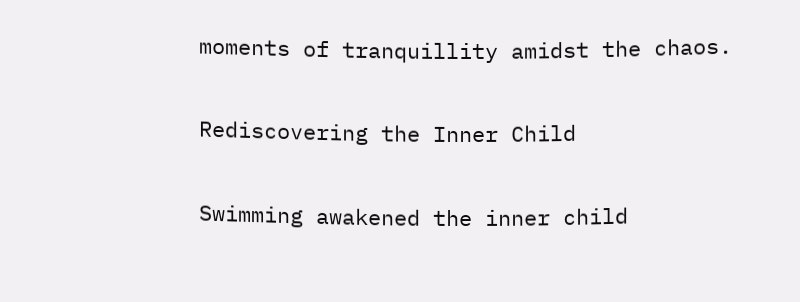moments of tranquillity amidst the chaos.

Rediscovering the Inner Child

Swimming awakened the inner child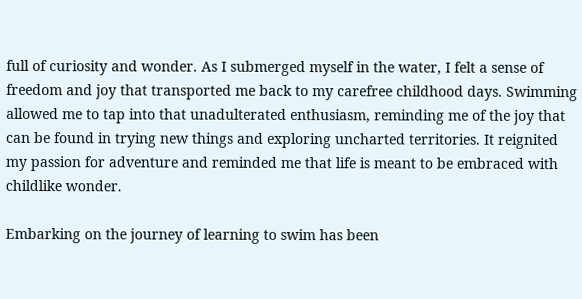full of curiosity and wonder. As I submerged myself in the water, I felt a sense of freedom and joy that transported me back to my carefree childhood days. Swimming allowed me to tap into that unadulterated enthusiasm, reminding me of the joy that can be found in trying new things and exploring uncharted territories. It reignited my passion for adventure and reminded me that life is meant to be embraced with childlike wonder.

Embarking on the journey of learning to swim has been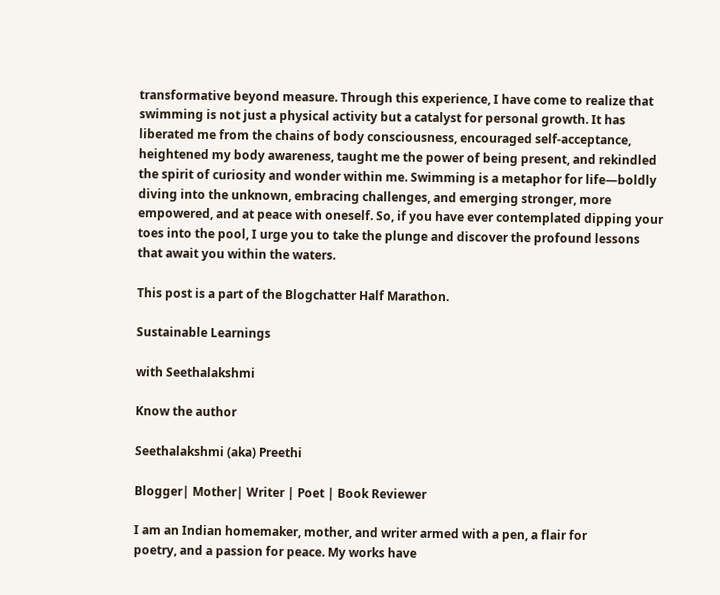transformative beyond measure. Through this experience, I have come to realize that swimming is not just a physical activity but a catalyst for personal growth. It has liberated me from the chains of body consciousness, encouraged self-acceptance, heightened my body awareness, taught me the power of being present, and rekindled the spirit of curiosity and wonder within me. Swimming is a metaphor for life—boldly diving into the unknown, embracing challenges, and emerging stronger, more empowered, and at peace with oneself. So, if you have ever contemplated dipping your toes into the pool, I urge you to take the plunge and discover the profound lessons that await you within the waters.

This post is a part of the Blogchatter Half Marathon.

Sustainable Learnings

with Seethalakshmi

Know the author

Seethalakshmi (aka) Preethi

Blogger| Mother| Writer | Poet | Book Reviewer

I am an Indian homemaker, mother, and writer armed with a pen, a flair for
poetry, and a passion for peace. My works have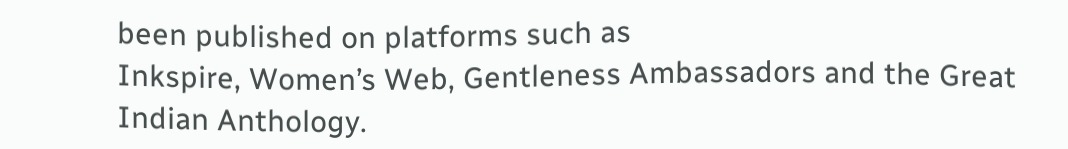been published on platforms such as
Inkspire, Women’s Web, Gentleness Ambassadors and the Great Indian Anthology.